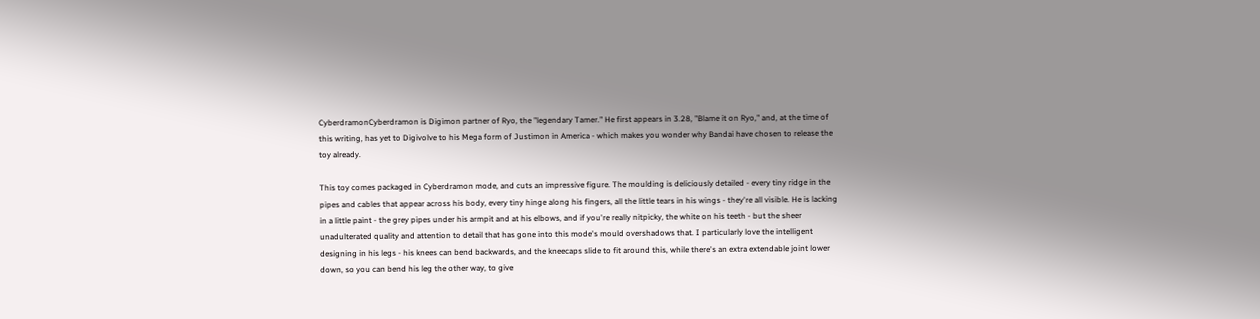CyberdramonCyberdramon is Digimon partner of Ryo, the "legendary Tamer." He first appears in 3.28, "Blame it on Ryo," and, at the time of this writing, has yet to Digivolve to his Mega form of Justimon in America - which makes you wonder why Bandai have chosen to release the toy already.

This toy comes packaged in Cyberdramon mode, and cuts an impressive figure. The moulding is deliciously detailed - every tiny ridge in the pipes and cables that appear across his body, every tiny hinge along his fingers, all the little tears in his wings - they're all visible. He is lacking in a little paint - the grey pipes under his armpit and at his elbows, and if you're really nitpicky, the white on his teeth - but the sheer unadulterated quality and attention to detail that has gone into this mode's mould overshadows that. I particularly love the intelligent designing in his legs - his knees can bend backwards, and the kneecaps slide to fit around this, while there's an extra extendable joint lower down, so you can bend his leg the other way, to give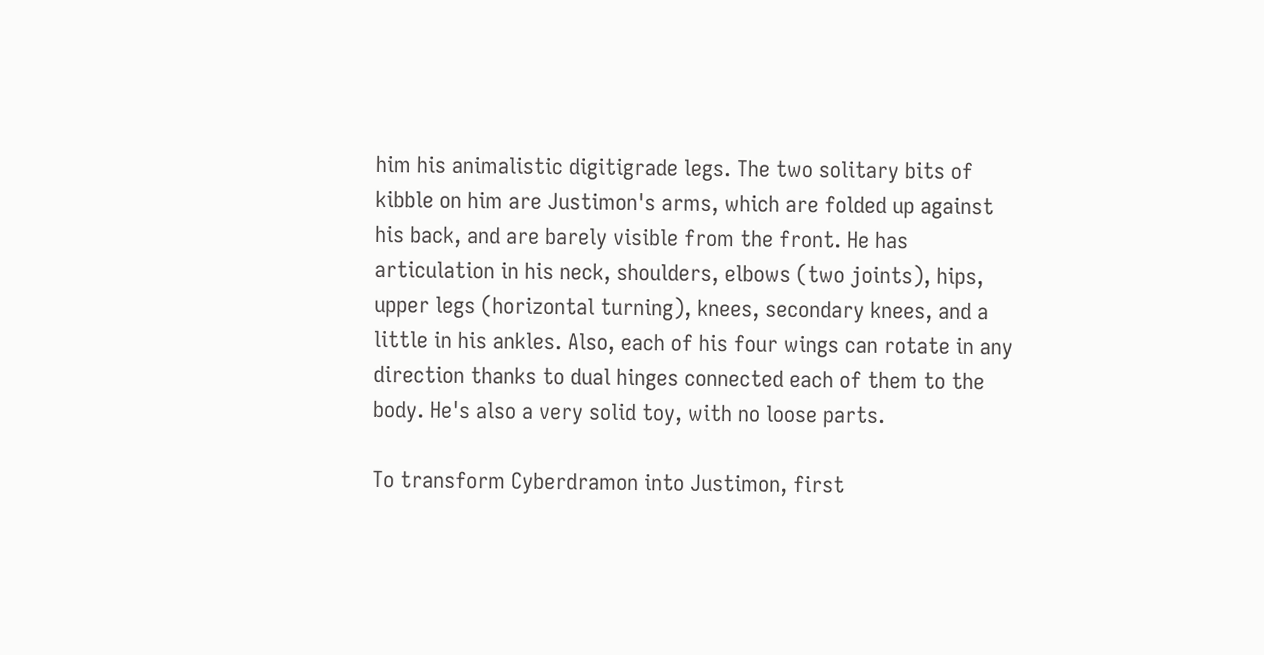him his animalistic digitigrade legs. The two solitary bits of kibble on him are Justimon's arms, which are folded up against his back, and are barely visible from the front. He has articulation in his neck, shoulders, elbows (two joints), hips, upper legs (horizontal turning), knees, secondary knees, and a little in his ankles. Also, each of his four wings can rotate in any direction thanks to dual hinges connected each of them to the body. He's also a very solid toy, with no loose parts.

To transform Cyberdramon into Justimon, first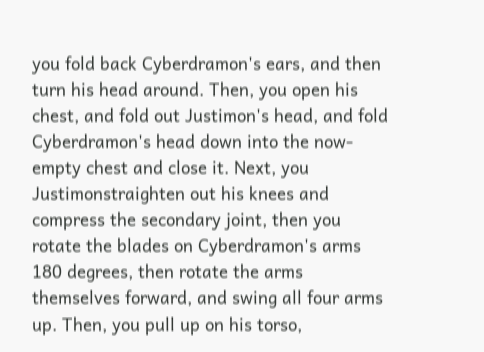you fold back Cyberdramon's ears, and then turn his head around. Then, you open his chest, and fold out Justimon's head, and fold Cyberdramon's head down into the now-empty chest and close it. Next, you Justimonstraighten out his knees and compress the secondary joint, then you rotate the blades on Cyberdramon's arms 180 degrees, then rotate the arms themselves forward, and swing all four arms up. Then, you pull up on his torso,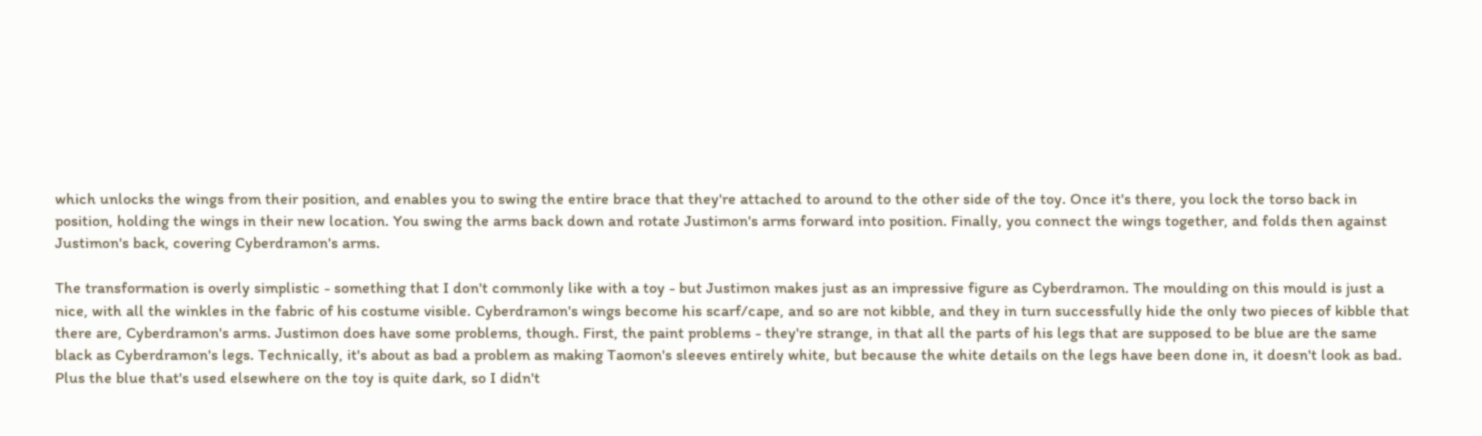which unlocks the wings from their position, and enables you to swing the entire brace that they're attached to around to the other side of the toy. Once it's there, you lock the torso back in position, holding the wings in their new location. You swing the arms back down and rotate Justimon's arms forward into position. Finally, you connect the wings together, and folds then against Justimon's back, covering Cyberdramon's arms.

The transformation is overly simplistic - something that I don't commonly like with a toy - but Justimon makes just as an impressive figure as Cyberdramon. The moulding on this mould is just a nice, with all the winkles in the fabric of his costume visible. Cyberdramon's wings become his scarf/cape, and so are not kibble, and they in turn successfully hide the only two pieces of kibble that there are, Cyberdramon's arms. Justimon does have some problems, though. First, the paint problems - they're strange, in that all the parts of his legs that are supposed to be blue are the same black as Cyberdramon's legs. Technically, it's about as bad a problem as making Taomon's sleeves entirely white, but because the white details on the legs have been done in, it doesn't look as bad. Plus the blue that's used elsewhere on the toy is quite dark, so I didn't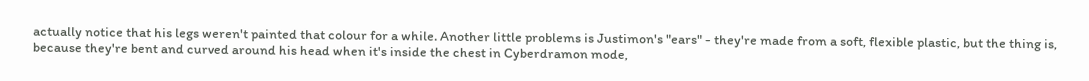actually notice that his legs weren't painted that colour for a while. Another little problems is Justimon's "ears" - they're made from a soft, flexible plastic, but the thing is, because they're bent and curved around his head when it's inside the chest in Cyberdramon mode,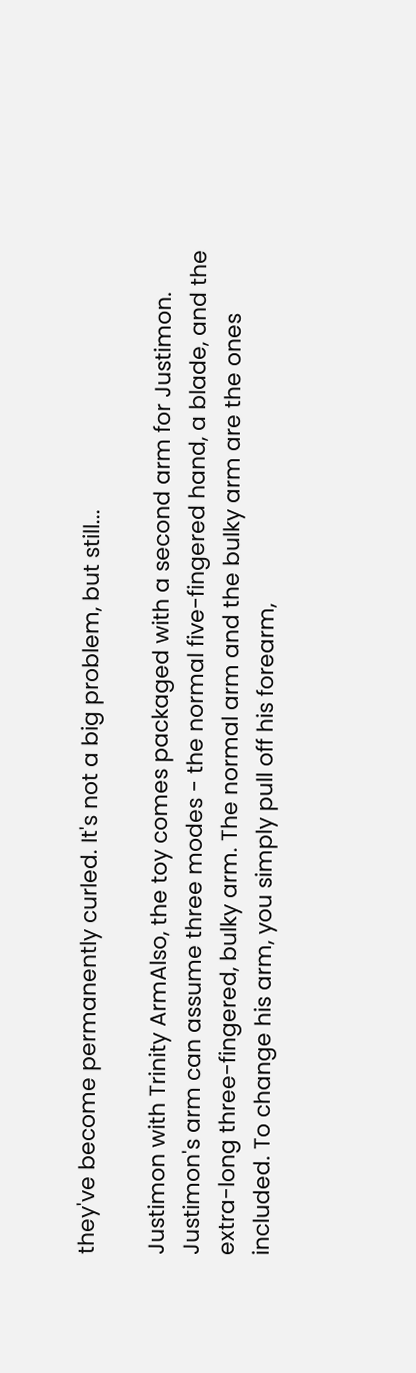they've become permanently curled. It's not a big problem, but still...

Justimon with Trinity ArmAlso, the toy comes packaged with a second arm for Justimon. Justimon's arm can assume three modes - the normal five-fingered hand, a blade, and the extra-long three-fingered, bulky arm. The normal arm and the bulky arm are the ones included. To change his arm, you simply pull off his forearm,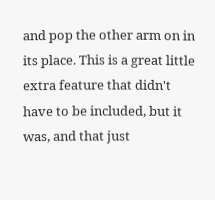and pop the other arm on in its place. This is a great little extra feature that didn't have to be included, but it was, and that just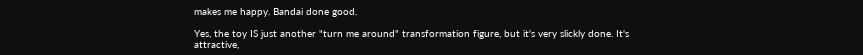makes me happy. Bandai done good.

Yes, the toy IS just another "turn me around" transformation figure, but it's very slickly done. It's attractive,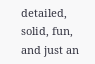detailed, solid, fun, and just an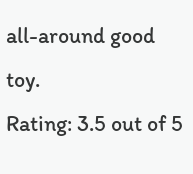all-around good toy.
Rating: 3.5 out of 5